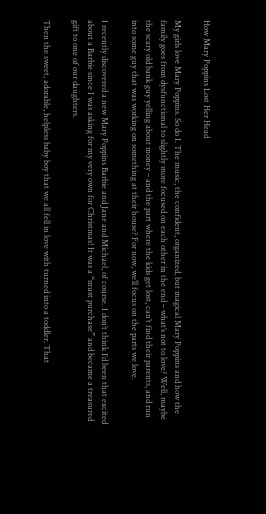How Mary Poppins Lost Her Head

My girls love Mary Poppins. So do I. The music, the confident, organized, but magical Mary Poppins and how the family goes from dysfunctional to slightly more focused on each other in the end – what’s not to love? Well, maybe the scary old bank guy yelling about money – and the part where the kids get lost, can’t find their parents, and run into some guy that was working on something at their house? For now, we’ll focus on the parts we love.

I recently discovered a new Mary Poppins Barbie and Jane and Michael, of course. I don’t think I’d been that excited about a Barbie since I was asking for my very own for Christmas! It was a “must purchase” and became a treasured gift to one of our daughters.

Then the sweet, adorable, helpless baby boy that we all fell in love with turned into a toddler. That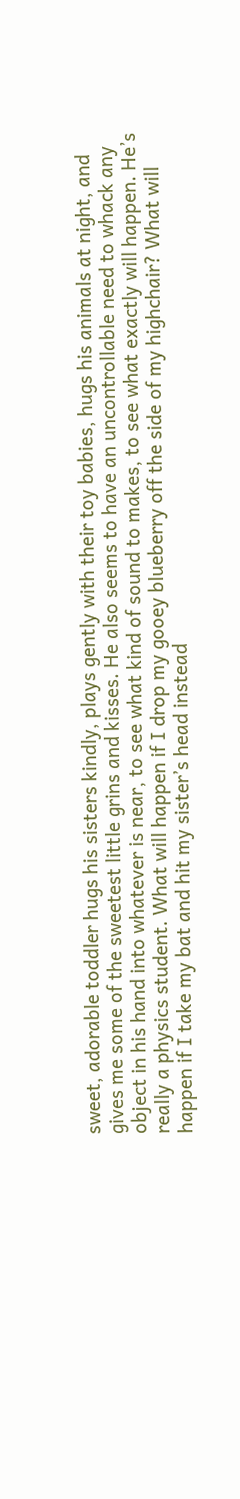sweet, adorable toddler hugs his sisters kindly, plays gently with their toy babies, hugs his animals at night, and gives me some of the sweetest little grins and kisses. He also seems to have an uncontrollable need to whack any object in his hand into whatever is near, to see what kind of sound to makes, to see what exactly will happen. He’s really a physics student. What will happen if I drop my gooey blueberry off the side of my highchair? What will happen if I take my bat and hit my sister’s head instead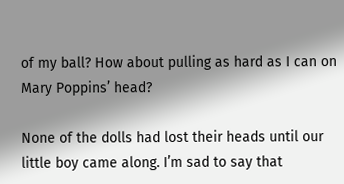of my ball? How about pulling as hard as I can on Mary Poppins’ head?

None of the dolls had lost their heads until our little boy came along. I’m sad to say that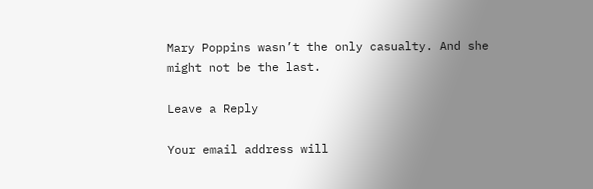Mary Poppins wasn’t the only casualty. And she might not be the last.

Leave a Reply

Your email address will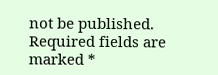not be published. Required fields are marked *